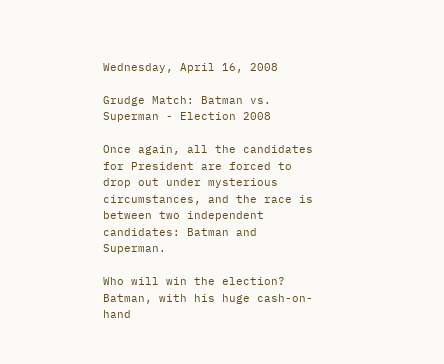Wednesday, April 16, 2008

Grudge Match: Batman vs. Superman - Election 2008

Once again, all the candidates for President are forced to drop out under mysterious circumstances, and the race is between two independent candidates: Batman and Superman.

Who will win the election? Batman, with his huge cash-on-hand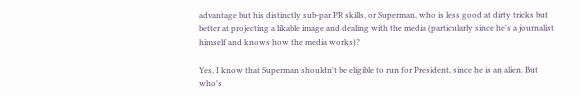advantage but his distinctly sub-par PR skills, or Superman, who is less good at dirty tricks but better at projecting a likable image and dealing with the media (particularly since he's a journalist himself and knows how the media works)?

Yes, I know that Superman shouldn't be eligible to run for President, since he is an alien. But who's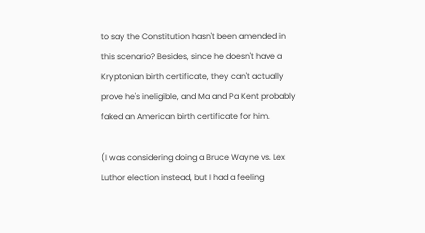to say the Constitution hasn't been amended in this scenario? Besides, since he doesn't have a Kryptonian birth certificate, they can't actually prove he's ineligible, and Ma and Pa Kent probably faked an American birth certificate for him.

(I was considering doing a Bruce Wayne vs. Lex Luthor election instead, but I had a feeling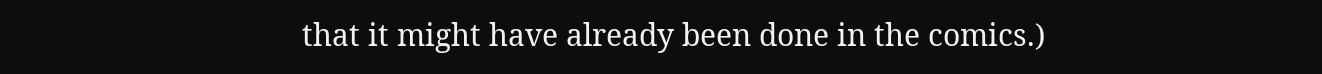that it might have already been done in the comics.)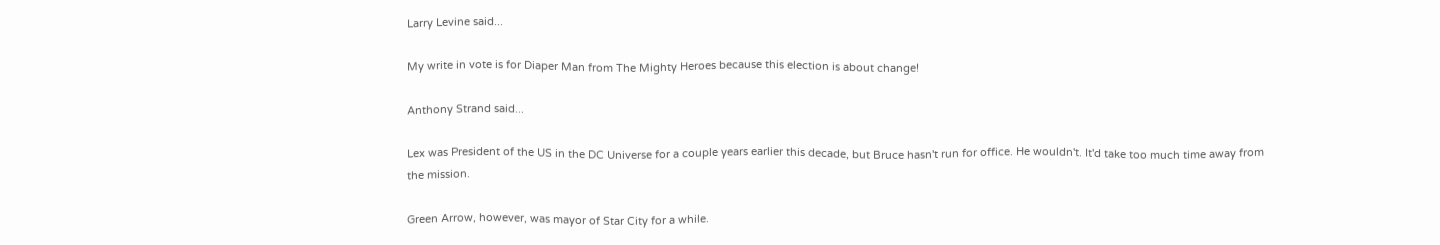Larry Levine said...

My write in vote is for Diaper Man from The Mighty Heroes because this election is about change!

Anthony Strand said...

Lex was President of the US in the DC Universe for a couple years earlier this decade, but Bruce hasn't run for office. He wouldn't. It'd take too much time away from the mission.

Green Arrow, however, was mayor of Star City for a while.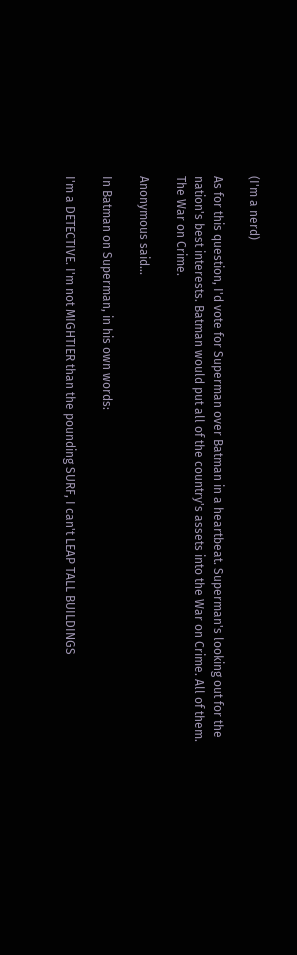(I'm a nerd)

As for this question, I'd vote for Superman over Batman in a heartbeat. Superman's looking out for the nation's best interests. Batman would put all of the country's assets into the War on Crime. All of them. The War on Crime.

Anonymous said...

In Batman on Superman, in his own words:

I'm a DETECTIVE. I'm not MIGHTIER than the pounding SURF, I can't LEAP TALL BUILDINGS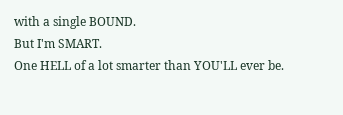with a single BOUND.
But I'm SMART.
One HELL of a lot smarter than YOU'LL ever be.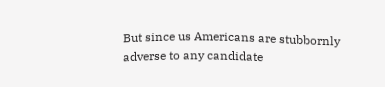But since us Americans are stubbornly adverse to any candidate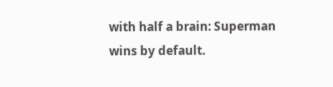with half a brain: Superman wins by default.